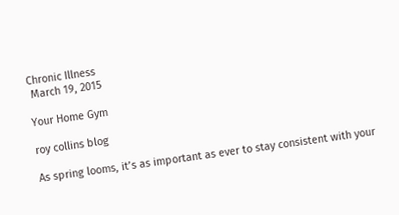Chronic Illness
 March 19, 2015

Your Home Gym

roy collins blog

As spring looms, it’s as important as ever to stay consistent with your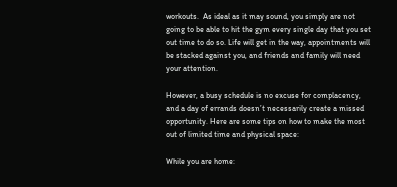workouts.  As ideal as it may sound, you simply are not going to be able to hit the gym every single day that you set out time to do so. Life will get in the way, appointments will be stacked against you, and friends and family will need your attention.

However, a busy schedule is no excuse for complacency, and a day of errands doesn’t necessarily create a missed opportunity. Here are some tips on how to make the most out of limited time and physical space:

While you are home: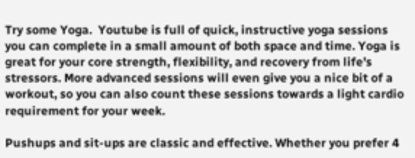Try some Yoga.  Youtube is full of quick, instructive yoga sessions you can complete in a small amount of both space and time. Yoga is great for your core strength, flexibility, and recovery from life’s stressors. More advanced sessions will even give you a nice bit of a workout, so you can also count these sessions towards a light cardio requirement for your week.

Pushups and sit-ups are classic and effective. Whether you prefer 4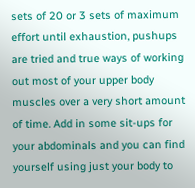sets of 20 or 3 sets of maximum effort until exhaustion, pushups are tried and true ways of working out most of your upper body muscles over a very short amount of time. Add in some sit-ups for your abdominals and you can find yourself using just your body to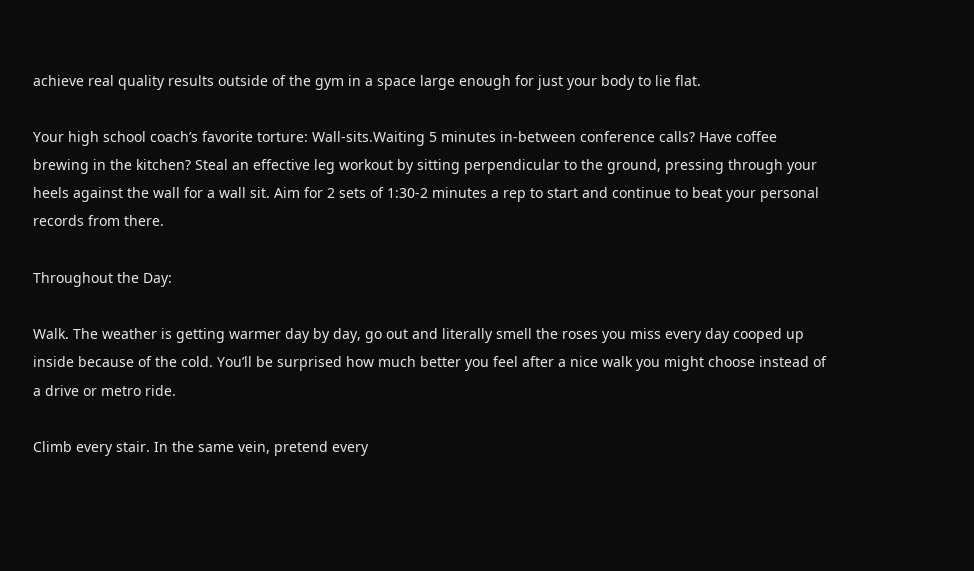achieve real quality results outside of the gym in a space large enough for just your body to lie flat.

Your high school coach’s favorite torture: Wall-sits.Waiting 5 minutes in-between conference calls? Have coffee brewing in the kitchen? Steal an effective leg workout by sitting perpendicular to the ground, pressing through your heels against the wall for a wall sit. Aim for 2 sets of 1:30-2 minutes a rep to start and continue to beat your personal records from there.

Throughout the Day:

Walk. The weather is getting warmer day by day, go out and literally smell the roses you miss every day cooped up inside because of the cold. You’ll be surprised how much better you feel after a nice walk you might choose instead of a drive or metro ride.

Climb every stair. In the same vein, pretend every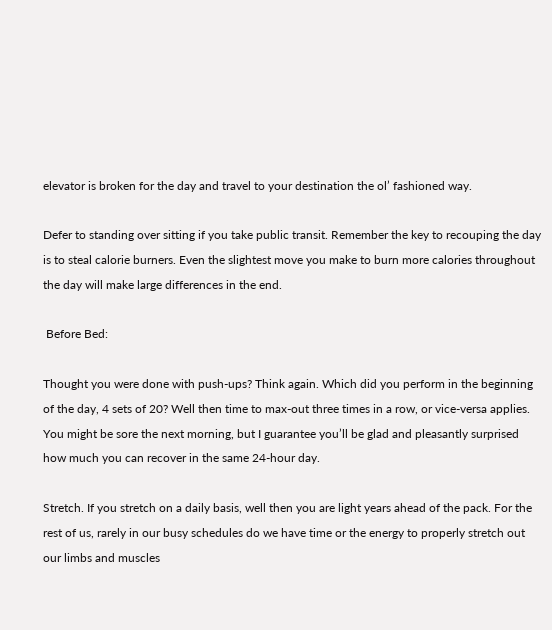elevator is broken for the day and travel to your destination the ol’ fashioned way.

Defer to standing over sitting if you take public transit. Remember the key to recouping the day is to steal calorie burners. Even the slightest move you make to burn more calories throughout the day will make large differences in the end.

 Before Bed:

Thought you were done with push-ups? Think again. Which did you perform in the beginning of the day, 4 sets of 20? Well then time to max-out three times in a row, or vice-versa applies. You might be sore the next morning, but I guarantee you’ll be glad and pleasantly surprised how much you can recover in the same 24-hour day.

Stretch. If you stretch on a daily basis, well then you are light years ahead of the pack. For the rest of us, rarely in our busy schedules do we have time or the energy to properly stretch out our limbs and muscles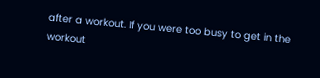after a workout. If you were too busy to get in the workout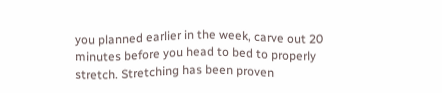you planned earlier in the week, carve out 20 minutes before you head to bed to properly stretch. Stretching has been proven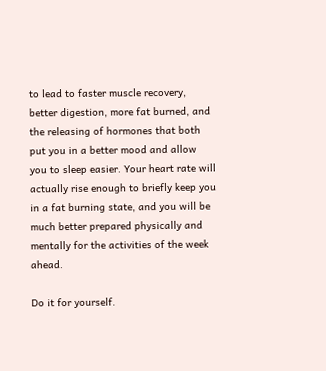to lead to faster muscle recovery, better digestion, more fat burned, and the releasing of hormones that both put you in a better mood and allow you to sleep easier. Your heart rate will actually rise enough to briefly keep you in a fat burning state, and you will be much better prepared physically and mentally for the activities of the week ahead.

Do it for yourself.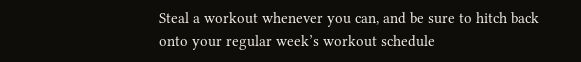Steal a workout whenever you can, and be sure to hitch back onto your regular week’s workout schedule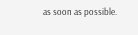as soon as possible.